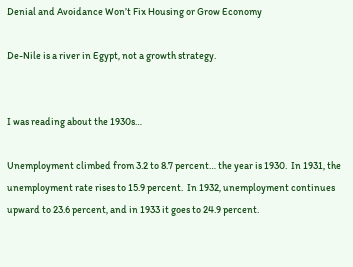Denial and Avoidance Won’t Fix Housing or Grow Economy

De-Nile is a river in Egypt, not a growth strategy.


I was reading about the 1930s…

Unemployment climbed from 3.2 to 8.7 percent… the year is 1930.  In 1931, the unemployment rate rises to 15.9 percent.  In 1932, unemployment continues upward to 23.6 percent, and in 1933 it goes to 24.9 percent.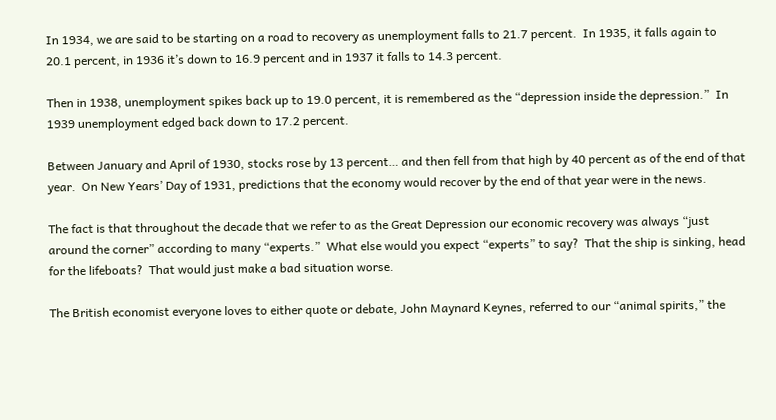In 1934, we are said to be starting on a road to recovery as unemployment falls to 21.7 percent.  In 1935, it falls again to 20.1 percent, in 1936 it’s down to 16.9 percent and in 1937 it falls to 14.3 percent.

Then in 1938, unemployment spikes back up to 19.0 percent, it is remembered as the “depression inside the depression.”  In 1939 unemployment edged back down to 17.2 percent.

Between January and April of 1930, stocks rose by 13 percent… and then fell from that high by 40 percent as of the end of that year.  On New Years’ Day of 1931, predictions that the economy would recover by the end of that year were in the news.

The fact is that throughout the decade that we refer to as the Great Depression our economic recovery was always “just around the corner” according to many “experts.”  What else would you expect “experts” to say?  That the ship is sinking, head for the lifeboats?  That would just make a bad situation worse.

The British economist everyone loves to either quote or debate, John Maynard Keynes, referred to our “animal spirits,” the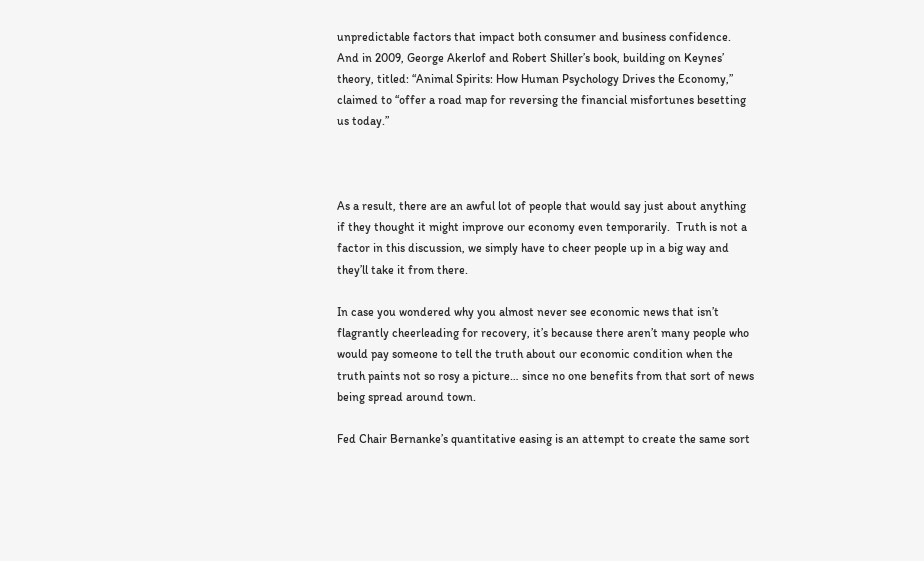unpredictable factors that impact both consumer and business confidence.  And in 2009, George Akerlof and Robert Shiller’s book, building on Keynes’ theory, titled: “Animal Spirits: How Human Psychology Drives the Economy,” claimed to “offer a road map for reversing the financial misfortunes besetting us today.”



As a result, there are an awful lot of people that would say just about anything if they thought it might improve our economy even temporarily.  Truth is not a factor in this discussion, we simply have to cheer people up in a big way and they’ll take it from there.

In case you wondered why you almost never see economic news that isn’t flagrantly cheerleading for recovery, it’s because there aren’t many people who would pay someone to tell the truth about our economic condition when the truth paints not so rosy a picture… since no one benefits from that sort of news being spread around town.

Fed Chair Bernanke’s quantitative easing is an attempt to create the same sort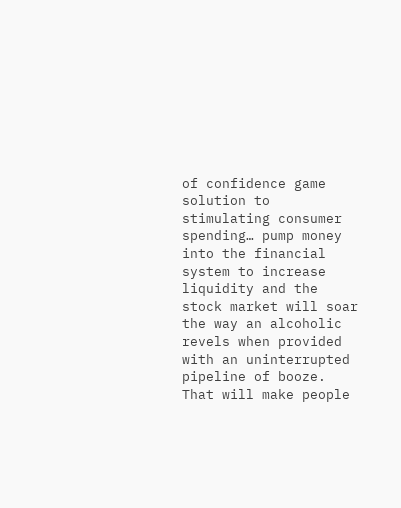of confidence game solution to stimulating consumer spending… pump money into the financial system to increase liquidity and the stock market will soar the way an alcoholic revels when provided with an uninterrupted pipeline of booze.  That will make people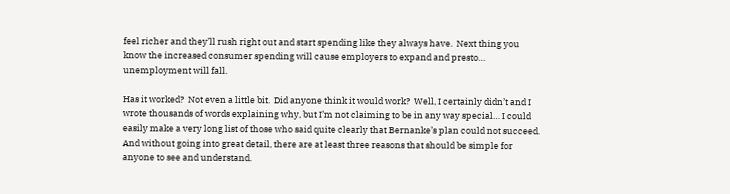feel richer and they’ll rush right out and start spending like they always have.  Next thing you know the increased consumer spending will cause employers to expand and presto… unemployment will fall.

Has it worked?  Not even a little bit.  Did anyone think it would work?  Well, I certainly didn’t and I wrote thousands of words explaining why, but I’m not claiming to be in any way special… I could easily make a very long list of those who said quite clearly that Bernanke’s plan could not succeed.  And without going into great detail, there are at least three reasons that should be simple for anyone to see and understand.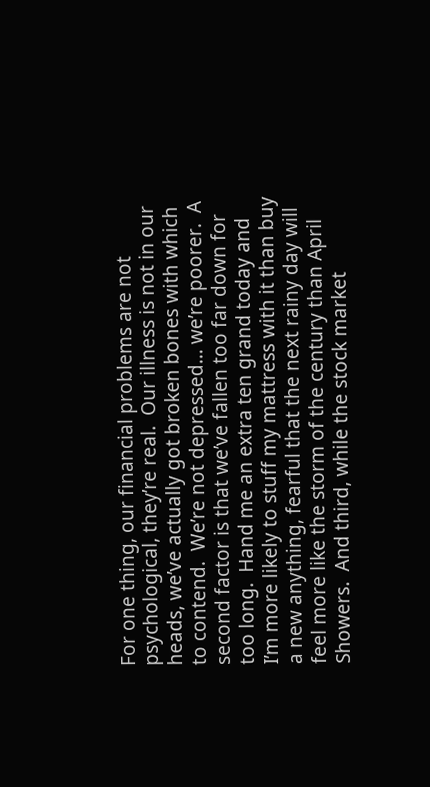For one thing, our financial problems are not psychological, they’re real.  Our illness is not in our heads, we’ve actually got broken bones with which to contend.  We’re not depressed… we’re poorer.  A second factor is that we’ve fallen too far down for too long.  Hand me an extra ten grand today and I’m more likely to stuff my mattress with it than buy a new anything, fearful that the next rainy day will feel more like the storm of the century than April Showers.  And third, while the stock market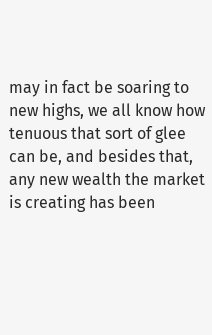may in fact be soaring to new highs, we all know how tenuous that sort of glee can be, and besides that, any new wealth the market is creating has been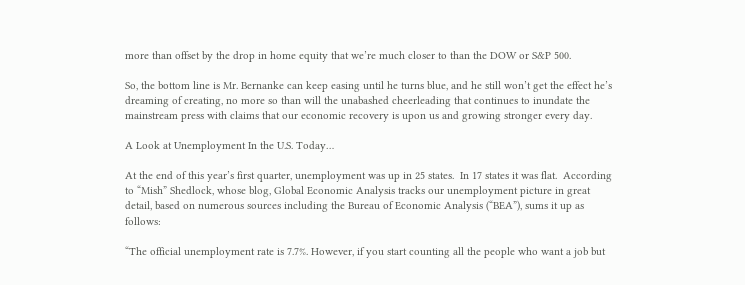more than offset by the drop in home equity that we’re much closer to than the DOW or S&P 500.

So, the bottom line is Mr. Bernanke can keep easing until he turns blue, and he still won’t get the effect he’s dreaming of creating, no more so than will the unabashed cheerleading that continues to inundate the mainstream press with claims that our economic recovery is upon us and growing stronger every day.

A Look at Unemployment In the U.S. Today…

At the end of this year’s first quarter, unemployment was up in 25 states.  In 17 states it was flat.  According to “Mish” Shedlock, whose blog, Global Economic Analysis tracks our unemployment picture in great detail, based on numerous sources including the Bureau of Economic Analysis (“BEA”), sums it up as follows:

“The official unemployment rate is 7.7%. However, if you start counting all the people who want a job but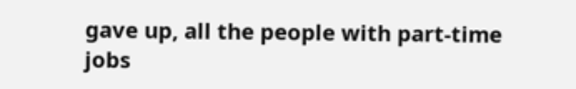gave up, all the people with part-time jobs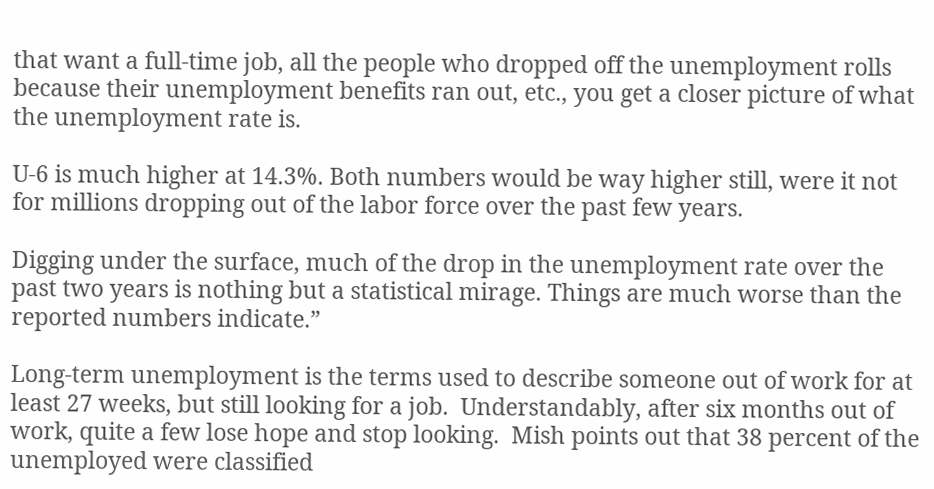that want a full-time job, all the people who dropped off the unemployment rolls because their unemployment benefits ran out, etc., you get a closer picture of what the unemployment rate is.

U-6 is much higher at 14.3%. Both numbers would be way higher still, were it not for millions dropping out of the labor force over the past few years.

Digging under the surface, much of the drop in the unemployment rate over the past two years is nothing but a statistical mirage. Things are much worse than the reported numbers indicate.”

Long-term unemployment is the terms used to describe someone out of work for at least 27 weeks, but still looking for a job.  Understandably, after six months out of work, quite a few lose hope and stop looking.  Mish points out that 38 percent of the unemployed were classified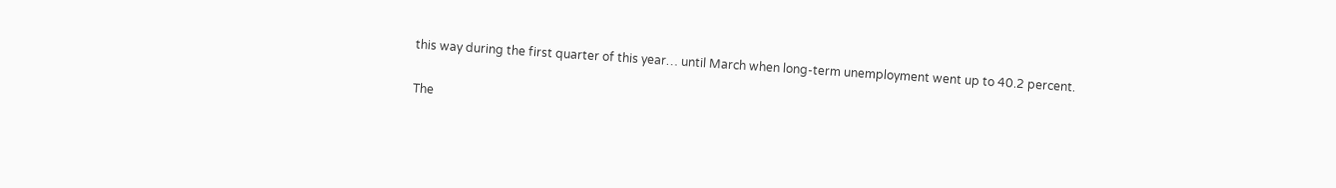this way during the first quarter of this year… until March when long-term unemployment went up to 40.2 percent.

The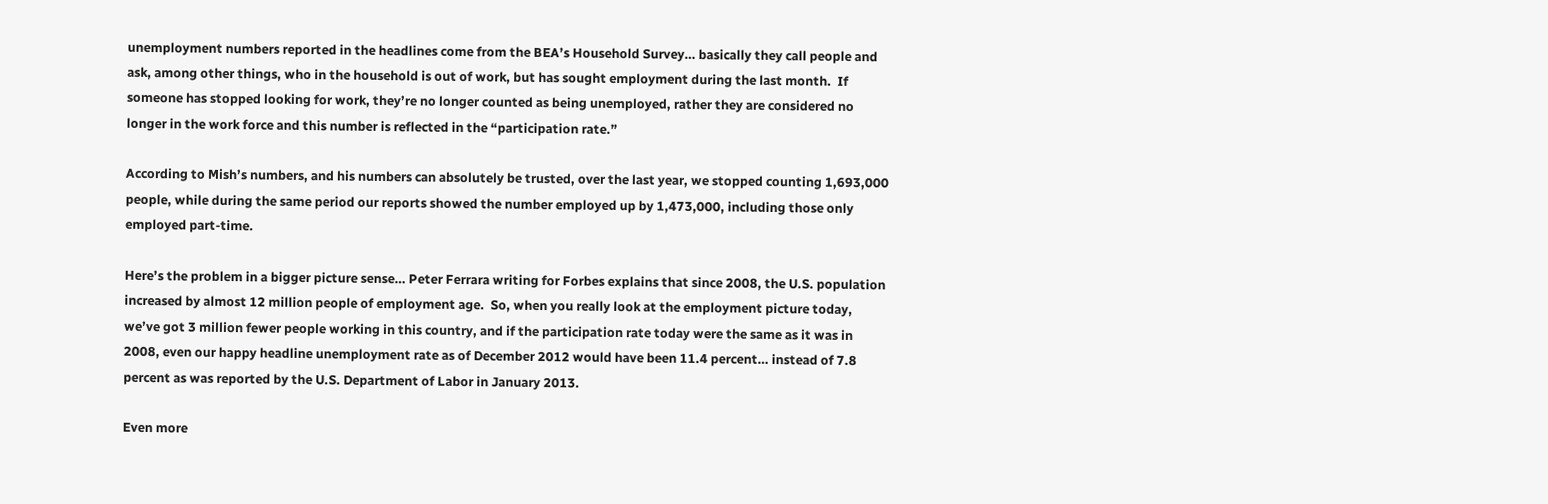unemployment numbers reported in the headlines come from the BEA’s Household Survey… basically they call people and ask, among other things, who in the household is out of work, but has sought employment during the last month.  If someone has stopped looking for work, they’re no longer counted as being unemployed, rather they are considered no longer in the work force and this number is reflected in the “participation rate.”

According to Mish’s numbers, and his numbers can absolutely be trusted, over the last year, we stopped counting 1,693,000 people, while during the same period our reports showed the number employed up by 1,473,000, including those only employed part-time.

Here’s the problem in a bigger picture sense… Peter Ferrara writing for Forbes explains that since 2008, the U.S. population increased by almost 12 million people of employment age.  So, when you really look at the employment picture today, we’ve got 3 million fewer people working in this country, and if the participation rate today were the same as it was in 2008, even our happy headline unemployment rate as of December 2012 would have been 11.4 percent… instead of 7.8 percent as was reported by the U.S. Department of Labor in January 2013.

Even more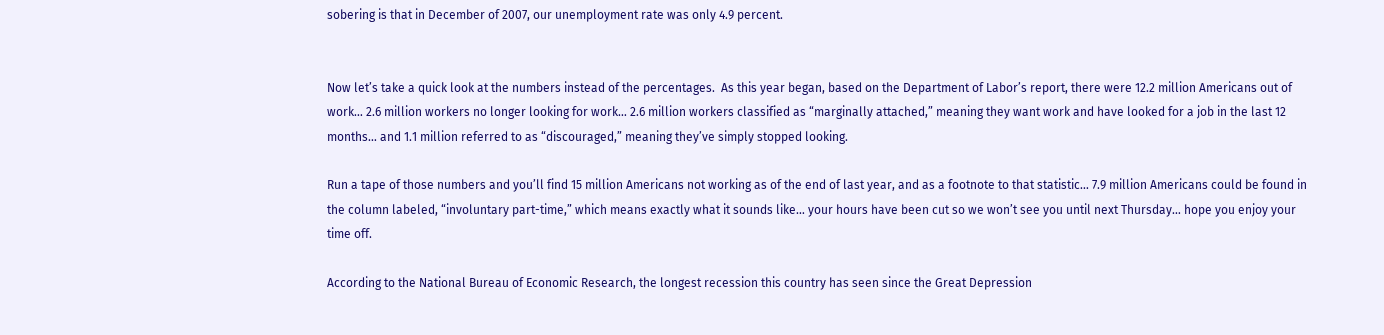sobering is that in December of 2007, our unemployment rate was only 4.9 percent.


Now let’s take a quick look at the numbers instead of the percentages.  As this year began, based on the Department of Labor’s report, there were 12.2 million Americans out of work… 2.6 million workers no longer looking for work… 2.6 million workers classified as “marginally attached,” meaning they want work and have looked for a job in the last 12 months… and 1.1 million referred to as “discouraged,” meaning they’ve simply stopped looking.

Run a tape of those numbers and you’ll find 15 million Americans not working as of the end of last year, and as a footnote to that statistic… 7.9 million Americans could be found in the column labeled, “involuntary part-time,” which means exactly what it sounds like… your hours have been cut so we won’t see you until next Thursday… hope you enjoy your time off.

According to the National Bureau of Economic Research, the longest recession this country has seen since the Great Depression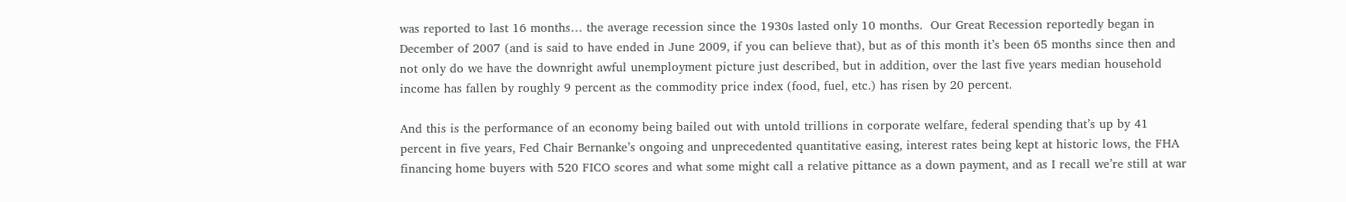was reported to last 16 months… the average recession since the 1930s lasted only 10 months.  Our Great Recession reportedly began in December of 2007 (and is said to have ended in June 2009, if you can believe that), but as of this month it’s been 65 months since then and not only do we have the downright awful unemployment picture just described, but in addition, over the last five years median household income has fallen by roughly 9 percent as the commodity price index (food, fuel, etc.) has risen by 20 percent.

And this is the performance of an economy being bailed out with untold trillions in corporate welfare, federal spending that’s up by 41 percent in five years, Fed Chair Bernanke’s ongoing and unprecedented quantitative easing, interest rates being kept at historic lows, the FHA financing home buyers with 520 FICO scores and what some might call a relative pittance as a down payment, and as I recall we’re still at war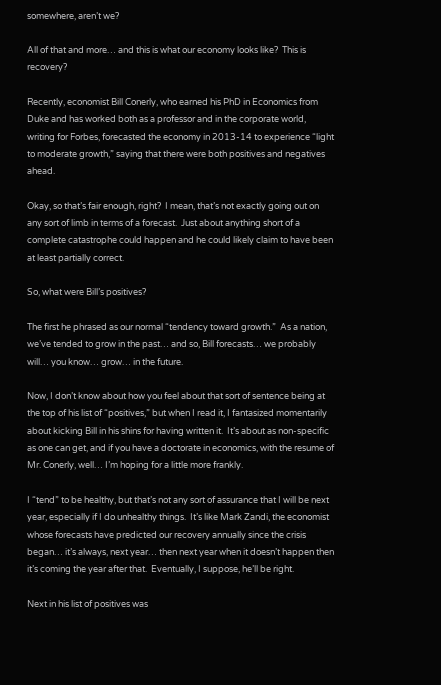somewhere, aren’t we?

All of that and more… and this is what our economy looks like?  This is recovery?

Recently, economist Bill Conerly, who earned his PhD in Economics from Duke and has worked both as a professor and in the corporate world, writing for Forbes, forecasted the economy in 2013-14 to experience “light to moderate growth,” saying that there were both positives and negatives ahead.

Okay, so that’s fair enough, right?  I mean, that’s not exactly going out on any sort of limb in terms of a forecast.  Just about anything short of a complete catastrophe could happen and he could likely claim to have been at least partially correct.

So, what were Bill’s positives?

The first he phrased as our normal “tendency toward growth.”  As a nation, we’ve tended to grow in the past… and so, Bill forecasts… we probably will… you know… grow… in the future.

Now, I don’t know about how you feel about that sort of sentence being at the top of his list of “positives,” but when I read it, I fantasized momentarily about kicking Bill in his shins for having written it.  It’s about as non-specific as one can get, and if you have a doctorate in economics, with the resume of Mr. Conerly, well… I’m hoping for a little more frankly.

I “tend” to be healthy, but that’s not any sort of assurance that I will be next year, especially if I do unhealthy things.  It’s like Mark Zandi, the economist whose forecasts have predicted our recovery annually since the crisis began… it’s always, next year… then next year when it doesn’t happen then it’s coming the year after that.  Eventually, I suppose, he’ll be right.

Next in his list of positives was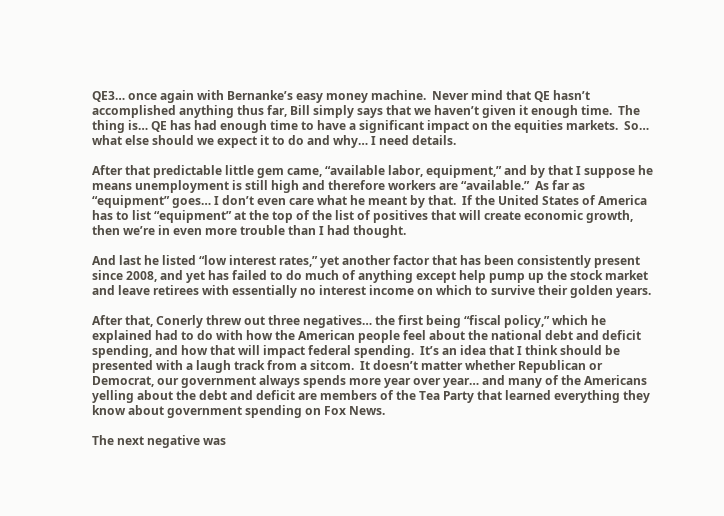QE3… once again with Bernanke’s easy money machine.  Never mind that QE hasn’t accomplished anything thus far, Bill simply says that we haven’t given it enough time.  The thing is… QE has had enough time to have a significant impact on the equities markets.  So… what else should we expect it to do and why… I need details.

After that predictable little gem came, “available labor, equipment,” and by that I suppose he means unemployment is still high and therefore workers are “available.”  As far as “equipment” goes… I don’t even care what he meant by that.  If the United States of America has to list “equipment” at the top of the list of positives that will create economic growth, then we’re in even more trouble than I had thought.

And last he listed “low interest rates,” yet another factor that has been consistently present since 2008, and yet has failed to do much of anything except help pump up the stock market and leave retirees with essentially no interest income on which to survive their golden years.

After that, Conerly threw out three negatives… the first being “fiscal policy,” which he explained had to do with how the American people feel about the national debt and deficit spending, and how that will impact federal spending.  It’s an idea that I think should be presented with a laugh track from a sitcom.  It doesn’t matter whether Republican or Democrat, our government always spends more year over year… and many of the Americans yelling about the debt and deficit are members of the Tea Party that learned everything they know about government spending on Fox News.

The next negative was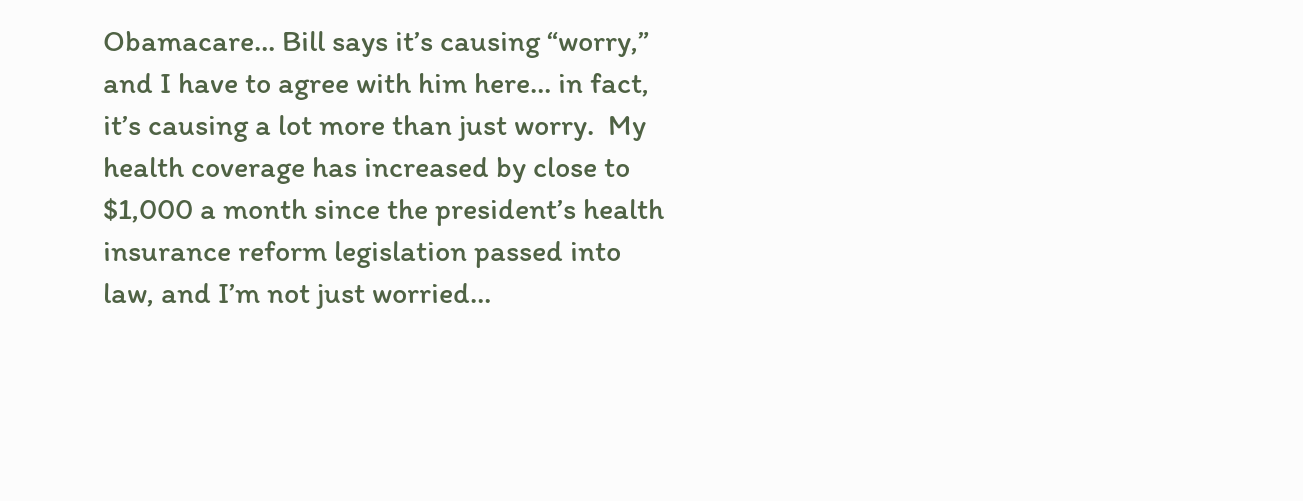Obamacare… Bill says it’s causing “worry,” and I have to agree with him here… in fact, it’s causing a lot more than just worry.  My health coverage has increased by close to $1,000 a month since the president’s health insurance reform legislation passed into law, and I’m not just worried…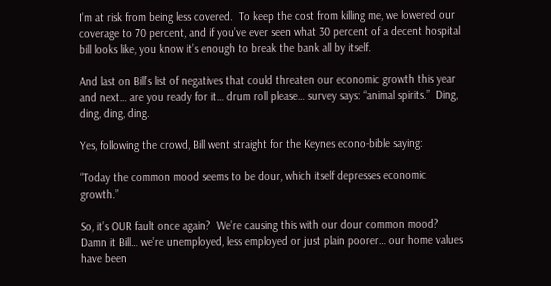I’m at risk from being less covered.  To keep the cost from killing me, we lowered our coverage to 70 percent, and if you’ve ever seen what 30 percent of a decent hospital bill looks like, you know it’s enough to break the bank all by itself.

And last on Bill’s list of negatives that could threaten our economic growth this year and next… are you ready for it… drum roll please… survey says: “animal spirits.”  Ding, ding, ding, ding.

Yes, following the crowd, Bill went straight for the Keynes econo-bible saying:

“Today the common mood seems to be dour, which itself depresses economic growth.”

So, it’s OUR fault once again?  We’re causing this with our dour common mood?  Damn it Bill… we’re unemployed, less employed or just plain poorer… our home values have been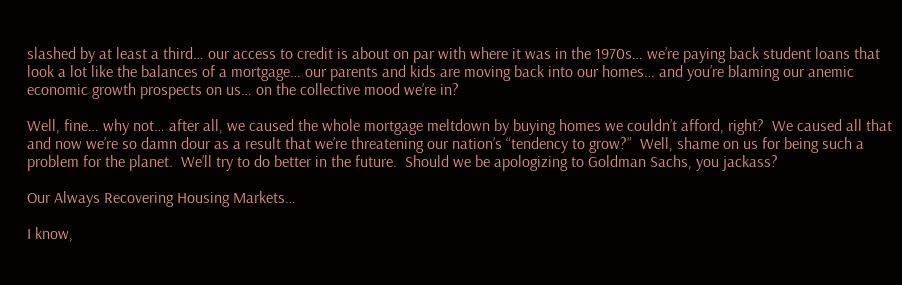slashed by at least a third… our access to credit is about on par with where it was in the 1970s… we’re paying back student loans that look a lot like the balances of a mortgage… our parents and kids are moving back into our homes… and you’re blaming our anemic economic growth prospects on us… on the collective mood we’re in?

Well, fine… why not… after all, we caused the whole mortgage meltdown by buying homes we couldn’t afford, right?  We caused all that and now we’re so damn dour as a result that we’re threatening our nation’s “tendency to grow?”  Well, shame on us for being such a problem for the planet.  We’ll try to do better in the future.  Should we be apologizing to Goldman Sachs, you jackass?

Our Always Recovering Housing Markets…

I know,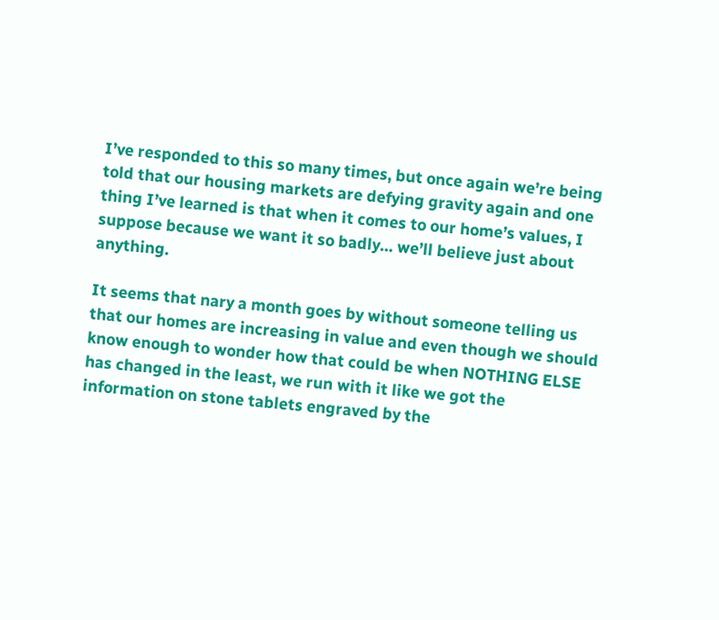I’ve responded to this so many times, but once again we’re being told that our housing markets are defying gravity again and one thing I’ve learned is that when it comes to our home’s values, I suppose because we want it so badly… we’ll believe just about anything.

It seems that nary a month goes by without someone telling us that our homes are increasing in value and even though we should know enough to wonder how that could be when NOTHING ELSE has changed in the least, we run with it like we got the information on stone tablets engraved by the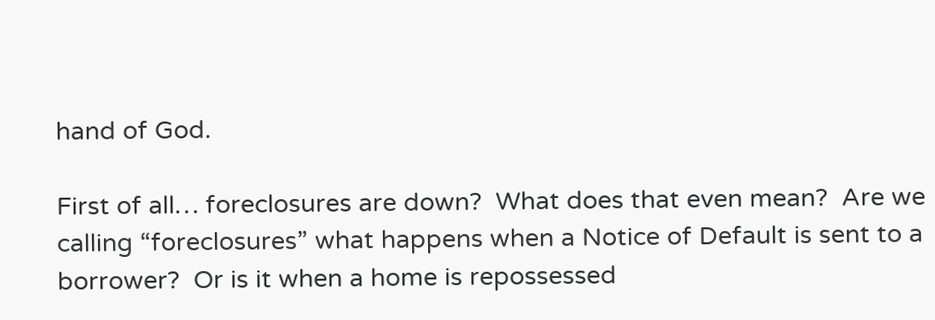hand of God.

First of all… foreclosures are down?  What does that even mean?  Are we calling “foreclosures” what happens when a Notice of Default is sent to a borrower?  Or is it when a home is repossessed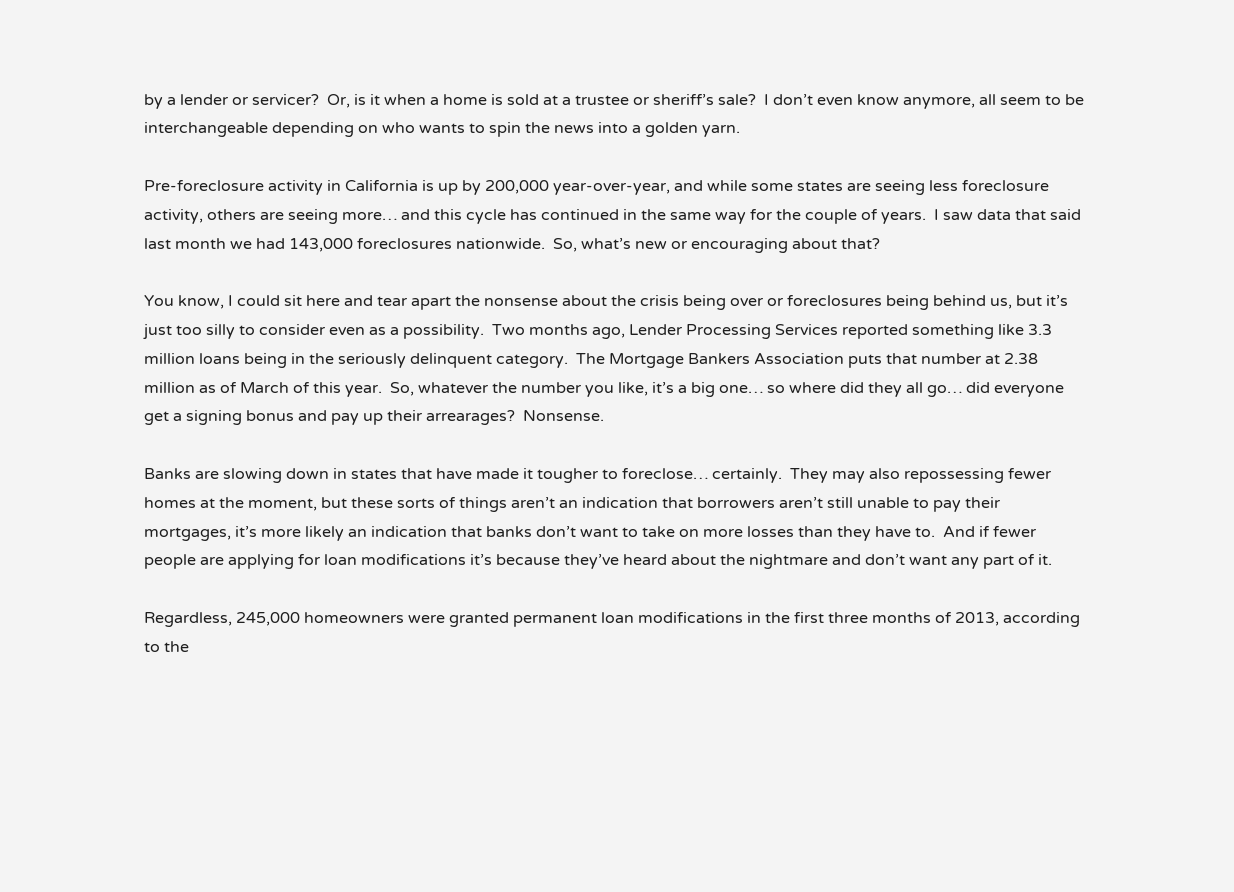by a lender or servicer?  Or, is it when a home is sold at a trustee or sheriff’s sale?  I don’t even know anymore, all seem to be interchangeable depending on who wants to spin the news into a golden yarn.

Pre-foreclosure activity in California is up by 200,000 year-over-year, and while some states are seeing less foreclosure activity, others are seeing more… and this cycle has continued in the same way for the couple of years.  I saw data that said last month we had 143,000 foreclosures nationwide.  So, what’s new or encouraging about that?

You know, I could sit here and tear apart the nonsense about the crisis being over or foreclosures being behind us, but it’s just too silly to consider even as a possibility.  Two months ago, Lender Processing Services reported something like 3.3 million loans being in the seriously delinquent category.  The Mortgage Bankers Association puts that number at 2.38 million as of March of this year.  So, whatever the number you like, it’s a big one… so where did they all go… did everyone get a signing bonus and pay up their arrearages?  Nonsense.

Banks are slowing down in states that have made it tougher to foreclose… certainly.  They may also repossessing fewer homes at the moment, but these sorts of things aren’t an indication that borrowers aren’t still unable to pay their mortgages, it’s more likely an indication that banks don’t want to take on more losses than they have to.  And if fewer people are applying for loan modifications it’s because they’ve heard about the nightmare and don’t want any part of it.

Regardless, 245,000 homeowners were granted permanent loan modifications in the first three months of 2013, according to the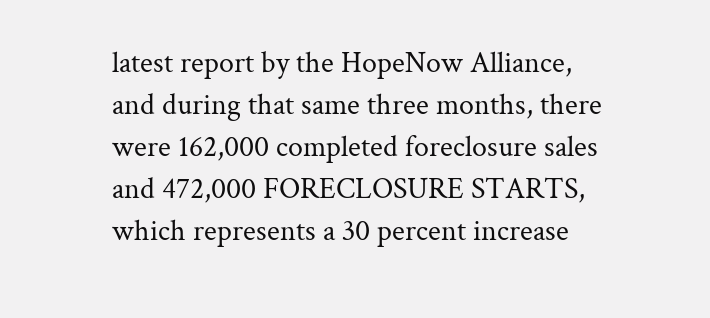latest report by the HopeNow Alliance, and during that same three months, there were 162,000 completed foreclosure sales and 472,000 FORECLOSURE STARTS, which represents a 30 percent increase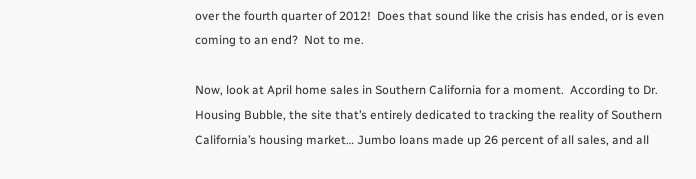over the fourth quarter of 2012!  Does that sound like the crisis has ended, or is even coming to an end?  Not to me.

Now, look at April home sales in Southern California for a moment.  According to Dr. Housing Bubble, the site that’s entirely dedicated to tracking the reality of Southern California’s housing market… Jumbo loans made up 26 percent of all sales, and all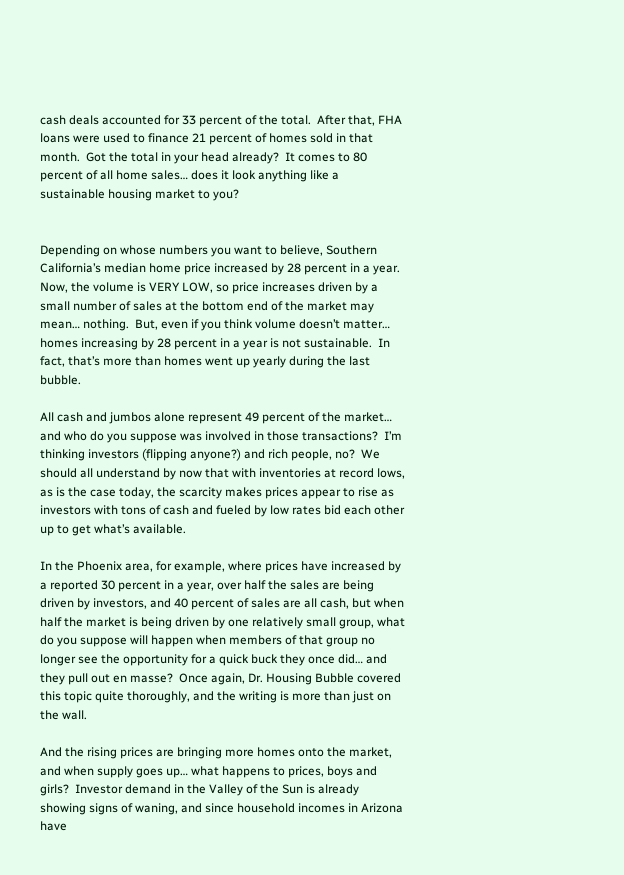cash deals accounted for 33 percent of the total.  After that, FHA loans were used to finance 21 percent of homes sold in that month.  Got the total in your head already?  It comes to 80 percent of all home sales… does it look anything like a sustainable housing market to you?


Depending on whose numbers you want to believe, Southern California’s median home price increased by 28 percent in a year.  Now, the volume is VERY LOW, so price increases driven by a small number of sales at the bottom end of the market may mean… nothing.  But, even if you think volume doesn’t matter… homes increasing by 28 percent in a year is not sustainable.  In fact, that’s more than homes went up yearly during the last bubble.

All cash and jumbos alone represent 49 percent of the market… and who do you suppose was involved in those transactions?  I’m thinking investors (flipping anyone?) and rich people, no?  We should all understand by now that with inventories at record lows, as is the case today, the scarcity makes prices appear to rise as investors with tons of cash and fueled by low rates bid each other up to get what’s available.

In the Phoenix area, for example, where prices have increased by a reported 30 percent in a year, over half the sales are being driven by investors, and 40 percent of sales are all cash, but when half the market is being driven by one relatively small group, what do you suppose will happen when members of that group no longer see the opportunity for a quick buck they once did… and they pull out en masse?  Once again, Dr. Housing Bubble covered this topic quite thoroughly, and the writing is more than just on the wall.

And the rising prices are bringing more homes onto the market, and when supply goes up… what happens to prices, boys and girls?  Investor demand in the Valley of the Sun is already showing signs of waning, and since household incomes in Arizona have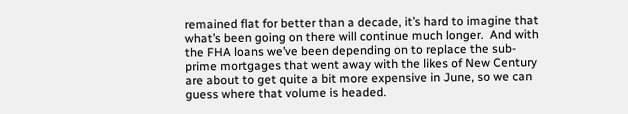remained flat for better than a decade, it’s hard to imagine that what’s been going on there will continue much longer.  And with the FHA loans we’ve been depending on to replace the sub-prime mortgages that went away with the likes of New Century are about to get quite a bit more expensive in June, so we can guess where that volume is headed.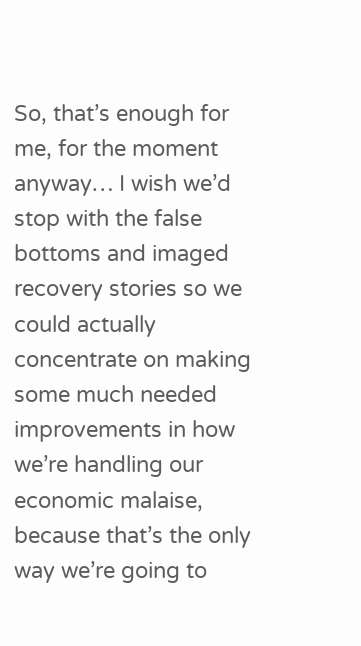So, that’s enough for me, for the moment anyway… I wish we’d stop with the false bottoms and imaged recovery stories so we could actually concentrate on making some much needed improvements in how we’re handling our economic malaise, because that’s the only way we’re going to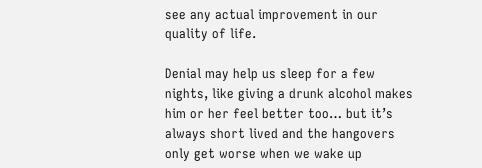see any actual improvement in our quality of life.

Denial may help us sleep for a few nights, like giving a drunk alcohol makes him or her feel better too… but it’s always short lived and the hangovers only get worse when we wake up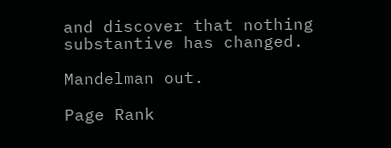and discover that nothing substantive has changed.

Mandelman out.

Page Rank